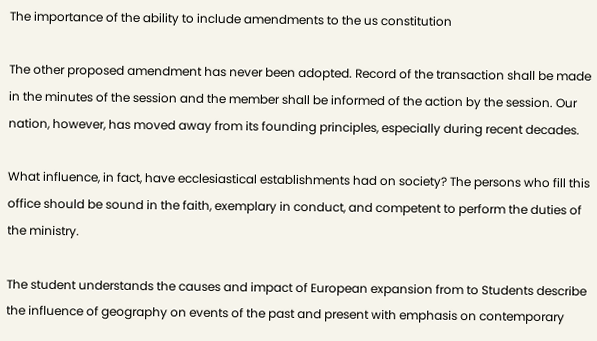The importance of the ability to include amendments to the us constitution

The other proposed amendment has never been adopted. Record of the transaction shall be made in the minutes of the session and the member shall be informed of the action by the session. Our nation, however, has moved away from its founding principles, especially during recent decades.

What influence, in fact, have ecclesiastical establishments had on society? The persons who fill this office should be sound in the faith, exemplary in conduct, and competent to perform the duties of the ministry.

The student understands the causes and impact of European expansion from to Students describe the influence of geography on events of the past and present with emphasis on contemporary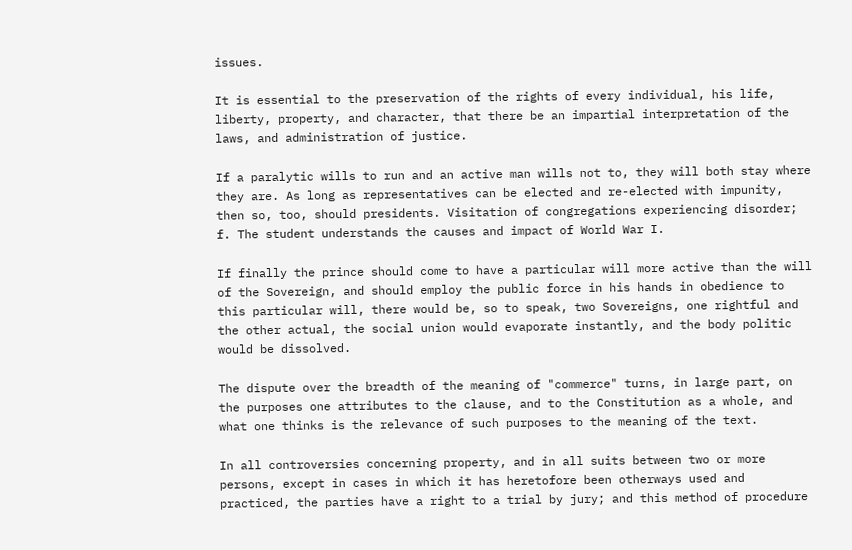issues.

It is essential to the preservation of the rights of every individual, his life, liberty, property, and character, that there be an impartial interpretation of the laws, and administration of justice.

If a paralytic wills to run and an active man wills not to, they will both stay where they are. As long as representatives can be elected and re-elected with impunity, then so, too, should presidents. Visitation of congregations experiencing disorder; f. The student understands the causes and impact of World War I.

If finally the prince should come to have a particular will more active than the will of the Sovereign, and should employ the public force in his hands in obedience to this particular will, there would be, so to speak, two Sovereigns, one rightful and the other actual, the social union would evaporate instantly, and the body politic would be dissolved.

The dispute over the breadth of the meaning of "commerce" turns, in large part, on the purposes one attributes to the clause, and to the Constitution as a whole, and what one thinks is the relevance of such purposes to the meaning of the text.

In all controversies concerning property, and in all suits between two or more persons, except in cases in which it has heretofore been otherways used and practiced, the parties have a right to a trial by jury; and this method of procedure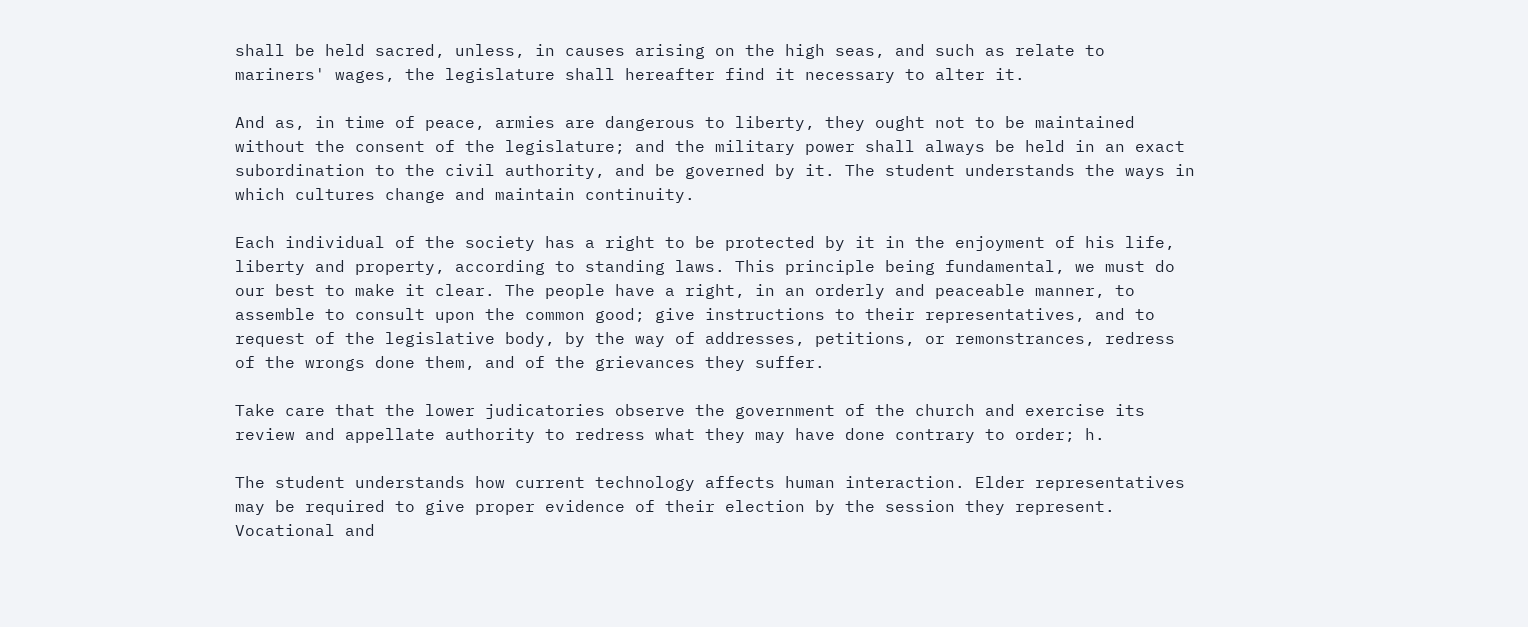shall be held sacred, unless, in causes arising on the high seas, and such as relate to mariners' wages, the legislature shall hereafter find it necessary to alter it.

And as, in time of peace, armies are dangerous to liberty, they ought not to be maintained without the consent of the legislature; and the military power shall always be held in an exact subordination to the civil authority, and be governed by it. The student understands the ways in which cultures change and maintain continuity.

Each individual of the society has a right to be protected by it in the enjoyment of his life, liberty and property, according to standing laws. This principle being fundamental, we must do our best to make it clear. The people have a right, in an orderly and peaceable manner, to assemble to consult upon the common good; give instructions to their representatives, and to request of the legislative body, by the way of addresses, petitions, or remonstrances, redress of the wrongs done them, and of the grievances they suffer.

Take care that the lower judicatories observe the government of the church and exercise its review and appellate authority to redress what they may have done contrary to order; h.

The student understands how current technology affects human interaction. Elder representatives may be required to give proper evidence of their election by the session they represent. Vocational and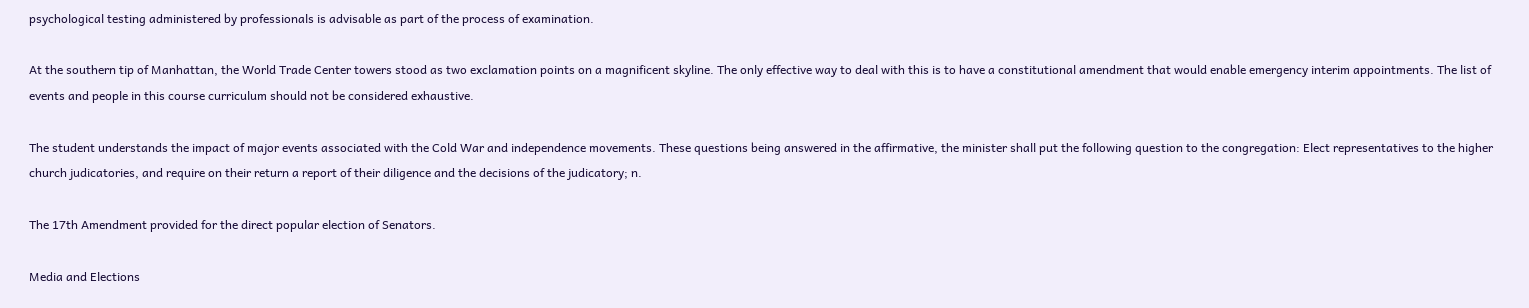psychological testing administered by professionals is advisable as part of the process of examination.

At the southern tip of Manhattan, the World Trade Center towers stood as two exclamation points on a magnificent skyline. The only effective way to deal with this is to have a constitutional amendment that would enable emergency interim appointments. The list of events and people in this course curriculum should not be considered exhaustive.

The student understands the impact of major events associated with the Cold War and independence movements. These questions being answered in the affirmative, the minister shall put the following question to the congregation: Elect representatives to the higher church judicatories, and require on their return a report of their diligence and the decisions of the judicatory; n.

The 17th Amendment provided for the direct popular election of Senators.

Media and Elections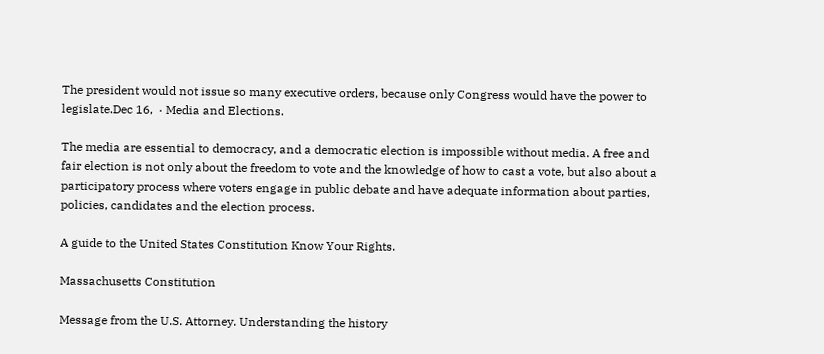The president would not issue so many executive orders, because only Congress would have the power to legislate.Dec 16,  · Media and Elections.

The media are essential to democracy, and a democratic election is impossible without media. A free and fair election is not only about the freedom to vote and the knowledge of how to cast a vote, but also about a participatory process where voters engage in public debate and have adequate information about parties, policies, candidates and the election process.

A guide to the United States Constitution Know Your Rights.

Massachusetts Constitution

Message from the U.S. Attorney. Understanding the history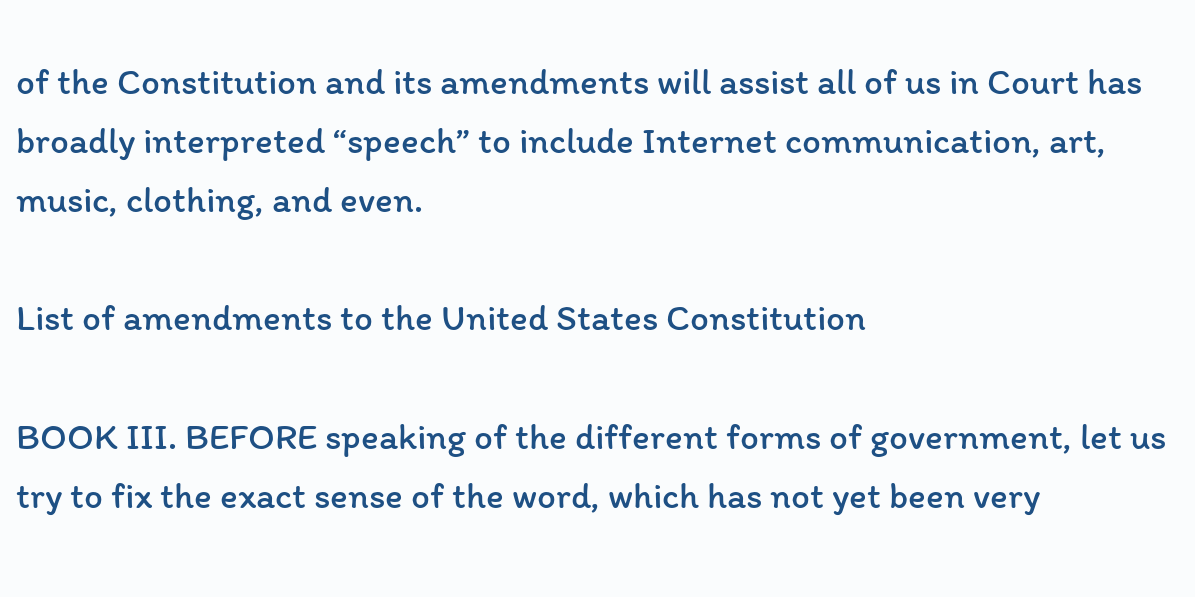of the Constitution and its amendments will assist all of us in Court has broadly interpreted “speech” to include Internet communication, art, music, clothing, and even.

List of amendments to the United States Constitution

BOOK III. BEFORE speaking of the different forms of government, let us try to fix the exact sense of the word, which has not yet been very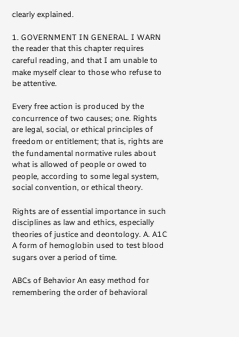clearly explained.

1. GOVERNMENT IN GENERAL. I WARN the reader that this chapter requires careful reading, and that I am unable to make myself clear to those who refuse to be attentive.

Every free action is produced by the concurrence of two causes; one. Rights are legal, social, or ethical principles of freedom or entitlement; that is, rights are the fundamental normative rules about what is allowed of people or owed to people, according to some legal system, social convention, or ethical theory.

Rights are of essential importance in such disciplines as law and ethics, especially theories of justice and deontology. A. A1C A form of hemoglobin used to test blood sugars over a period of time.

ABCs of Behavior An easy method for remembering the order of behavioral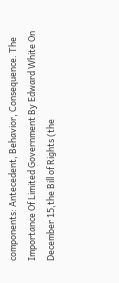components: Antecedent, Behavior, Consequence. The Importance Of Limited Government By Edward White On December 15,the Bill of Rights (the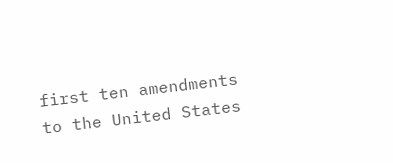first ten amendments to the United States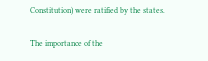Constitution) were ratified by the states.

The importance of the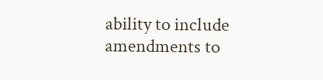ability to include amendments to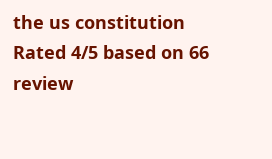the us constitution
Rated 4/5 based on 66 review